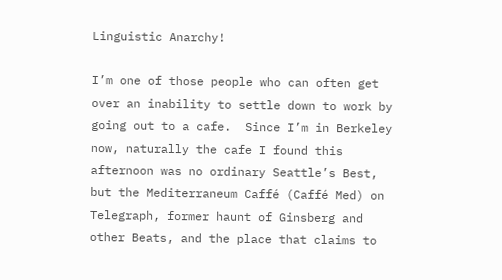Linguistic Anarchy!

I’m one of those people who can often get over an inability to settle down to work by going out to a cafe.  Since I’m in Berkeley now, naturally the cafe I found this afternoon was no ordinary Seattle’s Best, but the Mediterraneum Caffé (Caffé Med) on Telegraph, former haunt of Ginsberg and other Beats, and the place that claims to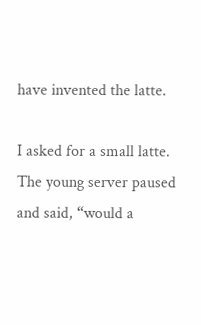have invented the latte.

I asked for a small latte.  The young server paused and said, “would a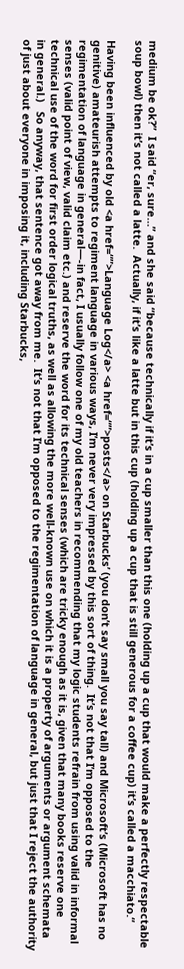medium be ok?”  I said “er, sure…” and she said “because technically if it’s in a cup smaller than this one (holding up a cup that would make a perfectly respectable soup bowl) then it’s not called a latte.  Actually, if it’s like a latte but in this cup (holding up a cup that is still generous for a coffee cup) it’s called a macchiato.“

Having been influenced by old <a href=“”>Language Log</a> <a href=“”>posts</a> on Starbucks’ (you don’t say small you say tall) and Microsoft’s (Microsoft has no genitive) amateurish attempts to regiment language in various ways, I’m never very impressed by this sort of thing.  It’s not that I’m opposed to the regimentation of language in general—-in fact, I usually follow one of my old teachers in recommending that my logic students refrain from using valid in informal senses (valid point of view, valid claim etc.) and reserve the word for its technical senses (which are tricky enough as it is, given that many books reserve one technical use of the word for first order logical truths, as well as allowing the more well-known use on which it is a property of arguments or argument schemata in general.)   So anyway, that sentence got away from me.  It’s not that I’m opposed to the regimentation of language in general, but just that I reject the authority of just about everyone in imposing it, including Starbucks,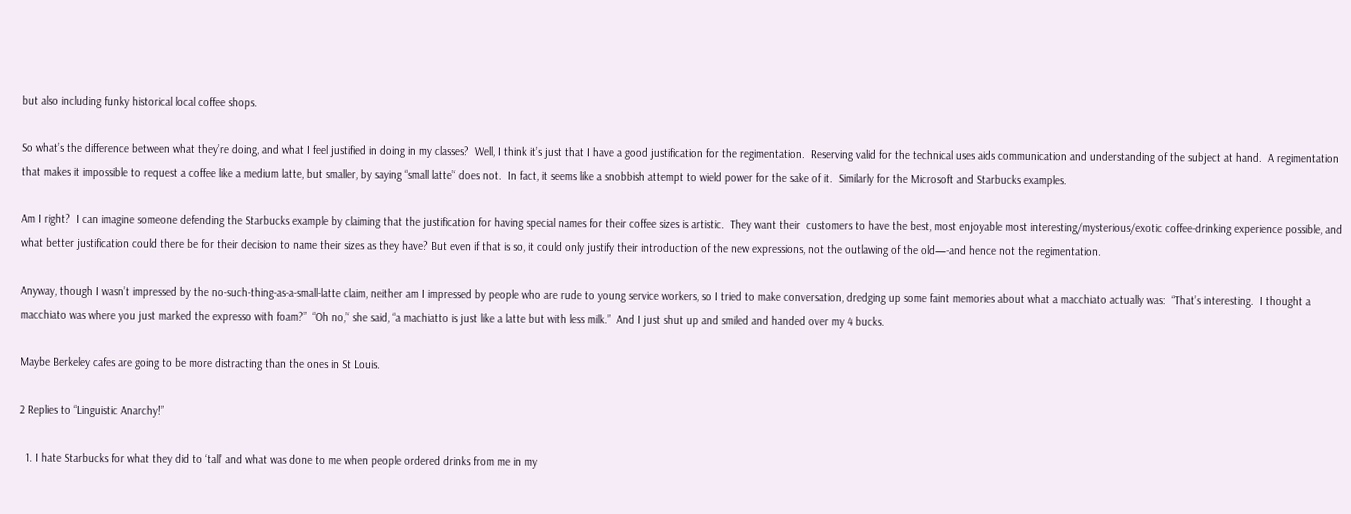but also including funky historical local coffee shops.

So what’s the difference between what they’re doing, and what I feel justified in doing in my classes?  Well, I think it’s just that I have a good justification for the regimentation.  Reserving valid for the technical uses aids communication and understanding of the subject at hand.  A regimentation that makes it impossible to request a coffee like a medium latte, but smaller, by saying “small latte’‘ does not.  In fact, it seems like a snobbish attempt to wield power for the sake of it.  Similarly for the Microsoft and Starbucks examples.

Am I right?  I can imagine someone defending the Starbucks example by claiming that the justification for having special names for their coffee sizes is artistic.  They want their  customers to have the best, most enjoyable most interesting/mysterious/exotic coffee-drinking experience possible, and what better justification could there be for their decision to name their sizes as they have? But even if that is so, it could only justify their introduction of the new expressions, not the outlawing of the old—-and hence not the regimentation.

Anyway, though I wasn’t impressed by the no-such-thing-as-a-small-latte claim, neither am I impressed by people who are rude to young service workers, so I tried to make conversation, dredging up some faint memories about what a macchiato actually was:  “That’s interesting.  I thought a macchiato was where you just marked the expresso with foam?”  “Oh no,’‘ she said, “a machiatto is just like a latte but with less milk.”  And I just shut up and smiled and handed over my 4 bucks.

Maybe Berkeley cafes are going to be more distracting than the ones in St Louis.

2 Replies to “Linguistic Anarchy!”

  1. I hate Starbucks for what they did to ‘tall’ and what was done to me when people ordered drinks from me in my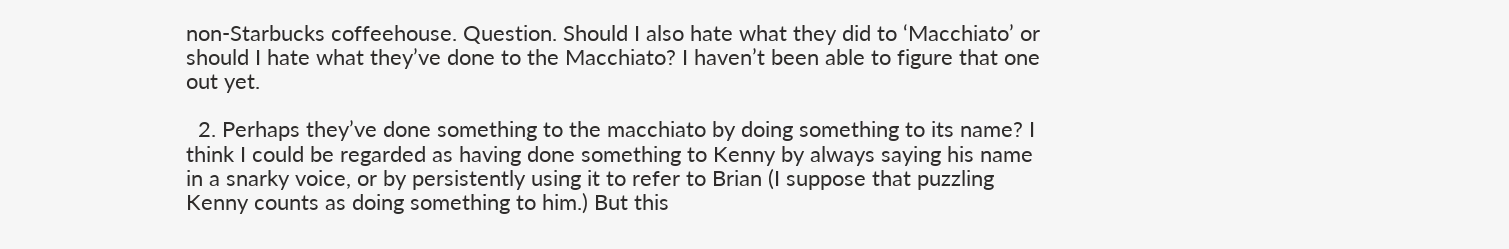non-Starbucks coffeehouse. Question. Should I also hate what they did to ‘Macchiato’ or should I hate what they’ve done to the Macchiato? I haven’t been able to figure that one out yet.

  2. Perhaps they’ve done something to the macchiato by doing something to its name? I think I could be regarded as having done something to Kenny by always saying his name in a snarky voice, or by persistently using it to refer to Brian (I suppose that puzzling Kenny counts as doing something to him.) But this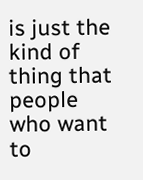is just the kind of thing that people who want to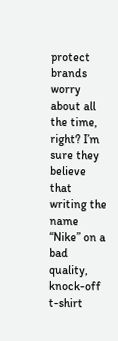protect brands worry about all the time, right? I’m sure they believe that writing the name “Nike” on a bad quality, knock-off t-shirt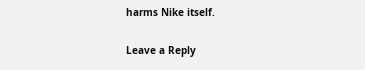harms Nike itself.

Leave a Reply